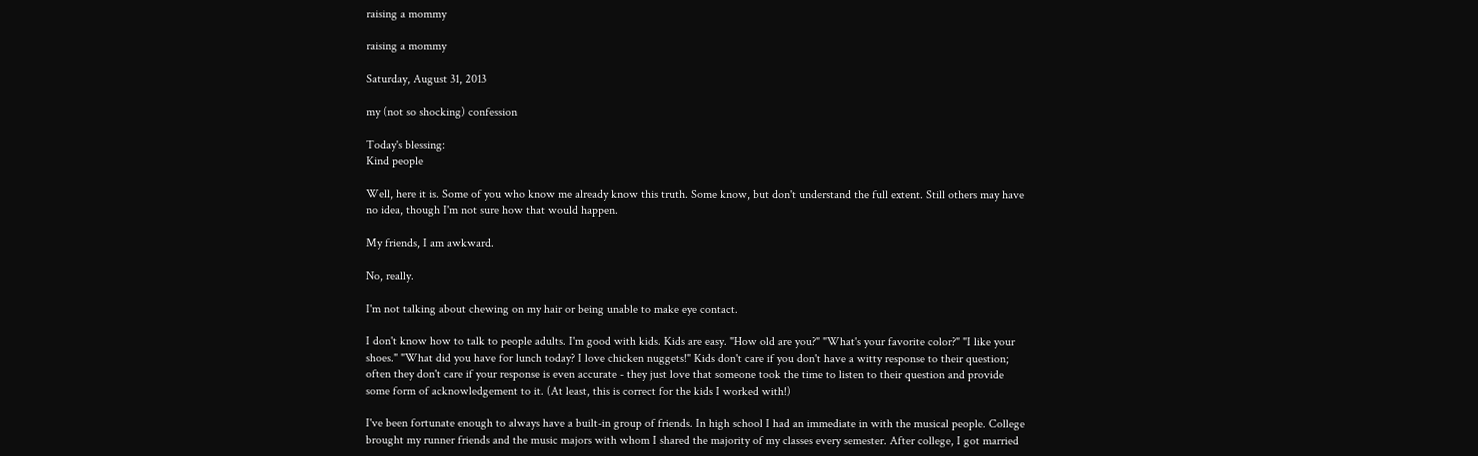raising a mommy

raising a mommy

Saturday, August 31, 2013

my (not so shocking) confession

Today's blessing:
Kind people

Well, here it is. Some of you who know me already know this truth. Some know, but don't understand the full extent. Still others may have no idea, though I'm not sure how that would happen.

My friends, I am awkward.

No, really.

I'm not talking about chewing on my hair or being unable to make eye contact.

I don't know how to talk to people adults. I'm good with kids. Kids are easy. "How old are you?" "What's your favorite color?" "I like your shoes." "What did you have for lunch today? I love chicken nuggets!" Kids don't care if you don't have a witty response to their question; often they don't care if your response is even accurate - they just love that someone took the time to listen to their question and provide some form of acknowledgement to it. (At least, this is correct for the kids I worked with!)

I've been fortunate enough to always have a built-in group of friends. In high school I had an immediate in with the musical people. College brought my runner friends and the music majors with whom I shared the majority of my classes every semester. After college, I got married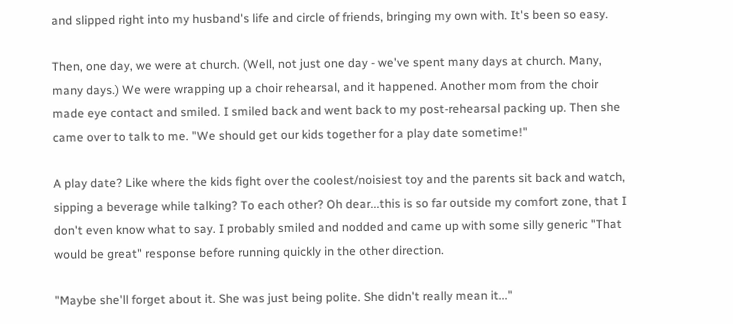and slipped right into my husband's life and circle of friends, bringing my own with. It's been so easy.

Then, one day, we were at church. (Well, not just one day - we've spent many days at church. Many, many days.) We were wrapping up a choir rehearsal, and it happened. Another mom from the choir made eye contact and smiled. I smiled back and went back to my post-rehearsal packing up. Then she came over to talk to me. "We should get our kids together for a play date sometime!"

A play date? Like where the kids fight over the coolest/noisiest toy and the parents sit back and watch, sipping a beverage while talking? To each other? Oh dear...this is so far outside my comfort zone, that I don't even know what to say. I probably smiled and nodded and came up with some silly generic "That would be great" response before running quickly in the other direction.

"Maybe she'll forget about it. She was just being polite. She didn't really mean it..."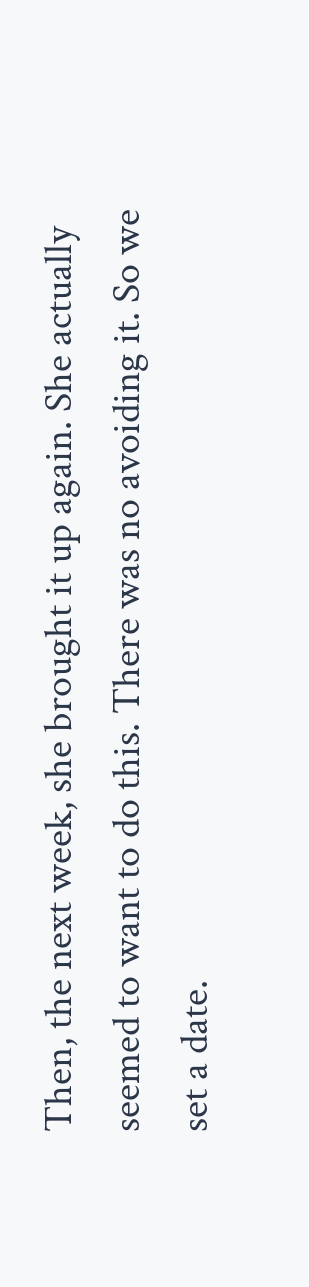Then, the next week, she brought it up again. She actually seemed to want to do this. There was no avoiding it. So we set a date.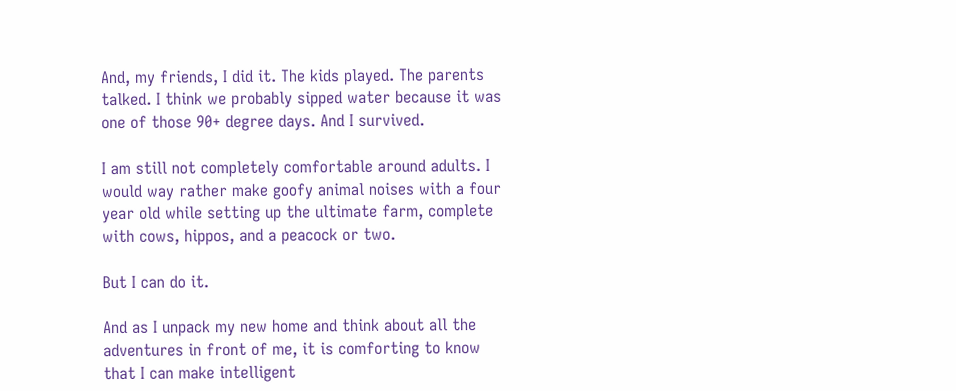And, my friends, I did it. The kids played. The parents talked. I think we probably sipped water because it was one of those 90+ degree days. And I survived.

I am still not completely comfortable around adults. I would way rather make goofy animal noises with a four year old while setting up the ultimate farm, complete with cows, hippos, and a peacock or two.

But I can do it.

And as I unpack my new home and think about all the adventures in front of me, it is comforting to know that I can make intelligent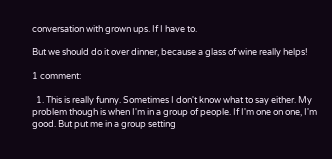conversation with grown ups. If I have to.

But we should do it over dinner, because a glass of wine really helps!

1 comment:

  1. This is really funny. Sometimes I don't know what to say either. My problem though is when I'm in a group of people. If I'm one on one, I'm good. But put me in a group setting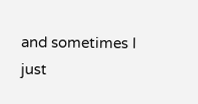and sometimes I just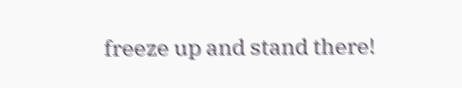freeze up and stand there!